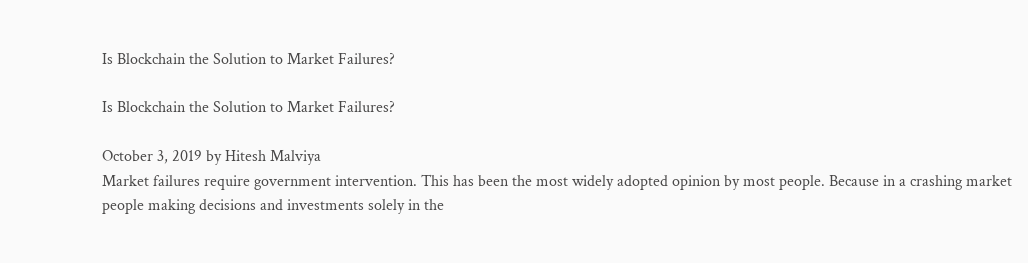Is Blockchain the Solution to Market Failures?

Is Blockchain the Solution to Market Failures?

October 3, 2019 by Hitesh Malviya
Market failures require government intervention. This has been the most widely adopted opinion by most people. Because in a crashing market people making decisions and investments solely in the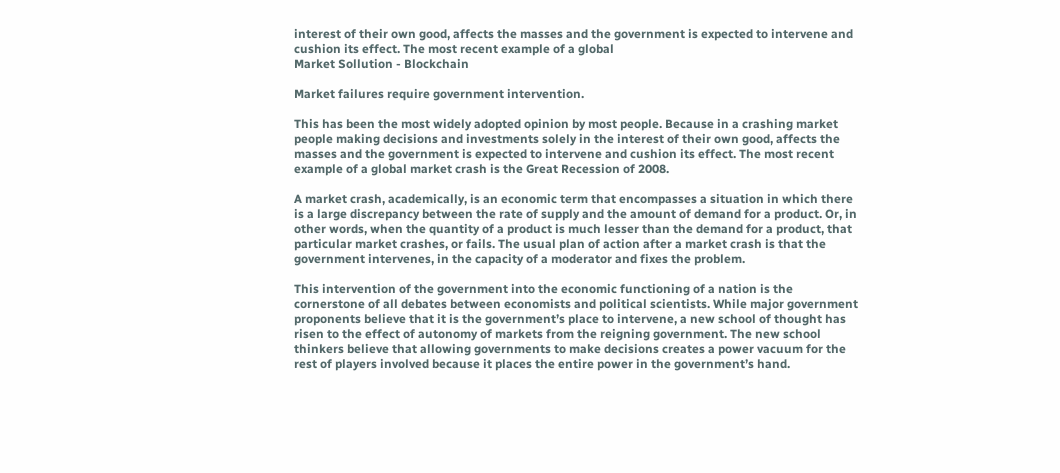interest of their own good, affects the masses and the government is expected to intervene and cushion its effect. The most recent example of a global
Market Sollution - Blockchain

Market failures require government intervention.

This has been the most widely adopted opinion by most people. Because in a crashing market people making decisions and investments solely in the interest of their own good, affects the masses and the government is expected to intervene and cushion its effect. The most recent example of a global market crash is the Great Recession of 2008.

A market crash, academically, is an economic term that encompasses a situation in which there is a large discrepancy between the rate of supply and the amount of demand for a product. Or, in other words, when the quantity of a product is much lesser than the demand for a product, that particular market crashes, or fails. The usual plan of action after a market crash is that the government intervenes, in the capacity of a moderator and fixes the problem.

This intervention of the government into the economic functioning of a nation is the cornerstone of all debates between economists and political scientists. While major government proponents believe that it is the government’s place to intervene, a new school of thought has risen to the effect of autonomy of markets from the reigning government. The new school thinkers believe that allowing governments to make decisions creates a power vacuum for the rest of players involved because it places the entire power in the government’s hand.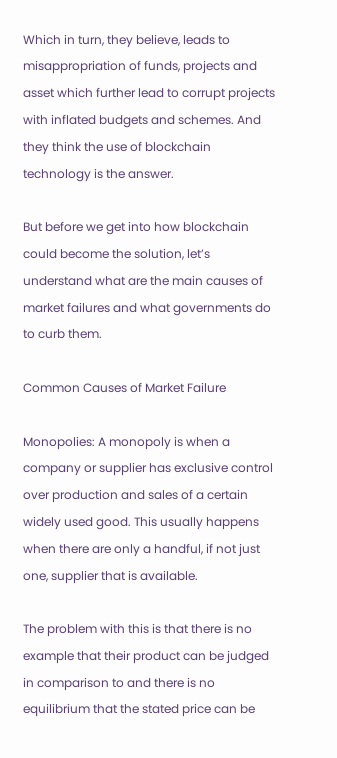Which in turn, they believe, leads to misappropriation of funds, projects and asset which further lead to corrupt projects with inflated budgets and schemes. And they think the use of blockchain technology is the answer.

But before we get into how blockchain could become the solution, let’s understand what are the main causes of market failures and what governments do to curb them.

Common Causes of Market Failure

Monopolies: A monopoly is when a company or supplier has exclusive control over production and sales of a certain widely used good. This usually happens when there are only a handful, if not just one, supplier that is available.

The problem with this is that there is no example that their product can be judged in comparison to and there is no equilibrium that the stated price can be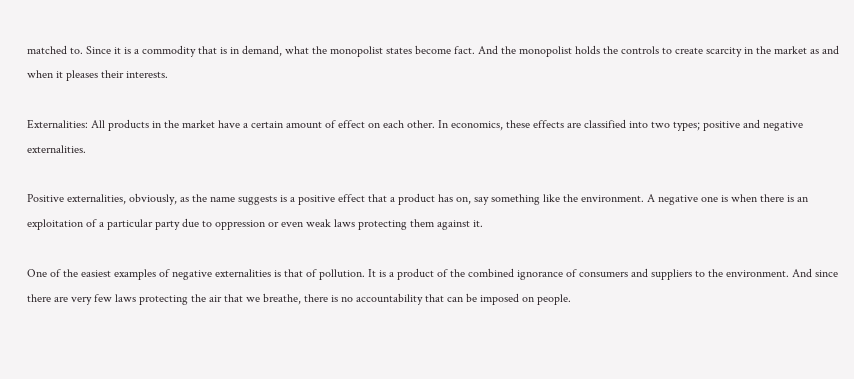matched to. Since it is a commodity that is in demand, what the monopolist states become fact. And the monopolist holds the controls to create scarcity in the market as and when it pleases their interests.

Externalities: All products in the market have a certain amount of effect on each other. In economics, these effects are classified into two types; positive and negative externalities.

Positive externalities, obviously, as the name suggests is a positive effect that a product has on, say something like the environment. A negative one is when there is an exploitation of a particular party due to oppression or even weak laws protecting them against it.

One of the easiest examples of negative externalities is that of pollution. It is a product of the combined ignorance of consumers and suppliers to the environment. And since there are very few laws protecting the air that we breathe, there is no accountability that can be imposed on people.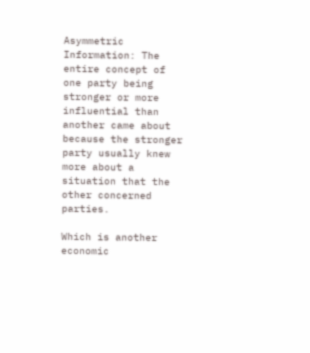Asymmetric Information: The entire concept of one party being stronger or more influential than another came about because the stronger party usually knew more about a situation that the other concerned parties.

Which is another economic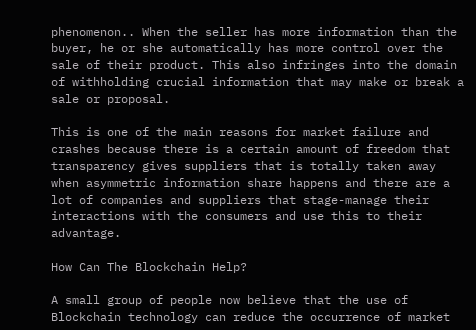phenomenon.. When the seller has more information than the buyer, he or she automatically has more control over the sale of their product. This also infringes into the domain of withholding crucial information that may make or break a sale or proposal.

This is one of the main reasons for market failure and crashes because there is a certain amount of freedom that transparency gives suppliers that is totally taken away when asymmetric information share happens and there are a lot of companies and suppliers that stage-manage their interactions with the consumers and use this to their advantage.

How Can The Blockchain Help?

A small group of people now believe that the use of Blockchain technology can reduce the occurrence of market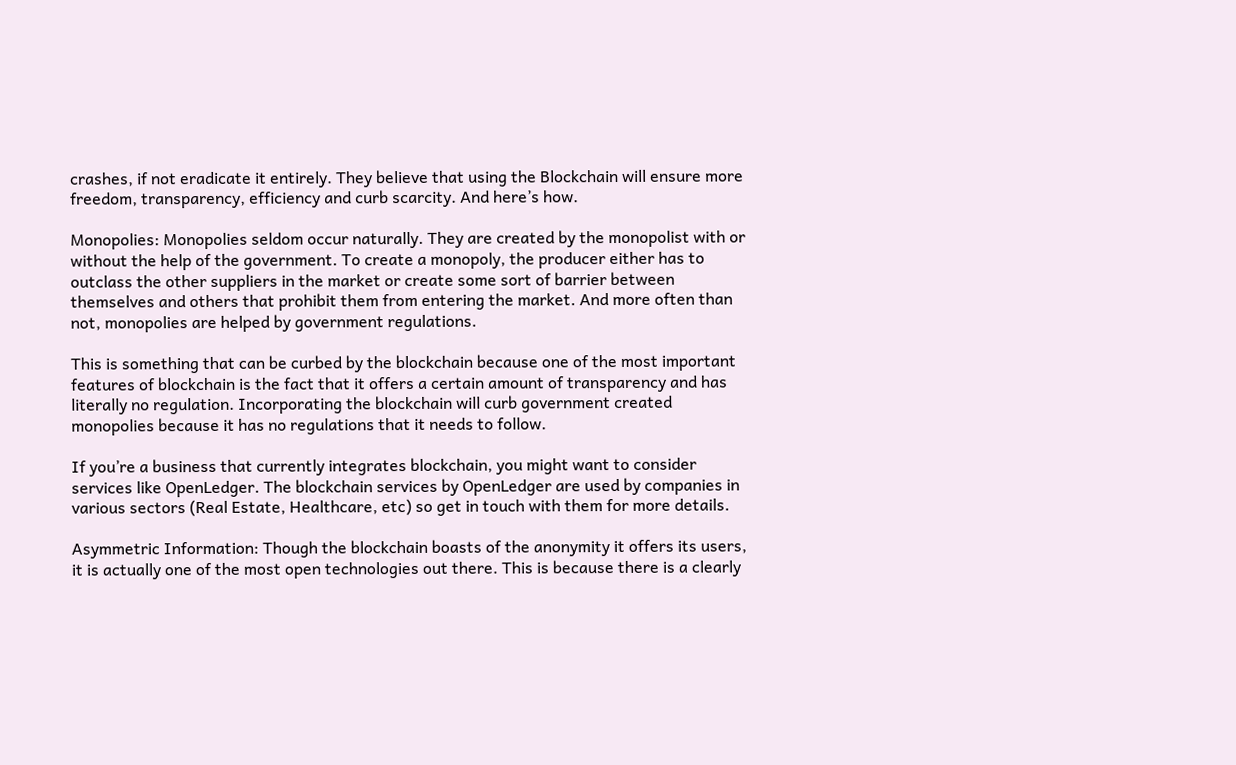crashes, if not eradicate it entirely. They believe that using the Blockchain will ensure more freedom, transparency, efficiency and curb scarcity. And here’s how.

Monopolies: Monopolies seldom occur naturally. They are created by the monopolist with or without the help of the government. To create a monopoly, the producer either has to outclass the other suppliers in the market or create some sort of barrier between themselves and others that prohibit them from entering the market. And more often than not, monopolies are helped by government regulations.

This is something that can be curbed by the blockchain because one of the most important features of blockchain is the fact that it offers a certain amount of transparency and has literally no regulation. Incorporating the blockchain will curb government created monopolies because it has no regulations that it needs to follow.

If you’re a business that currently integrates blockchain, you might want to consider services like OpenLedger. The blockchain services by OpenLedger are used by companies in various sectors (Real Estate, Healthcare, etc) so get in touch with them for more details.

Asymmetric Information: Though the blockchain boasts of the anonymity it offers its users, it is actually one of the most open technologies out there. This is because there is a clearly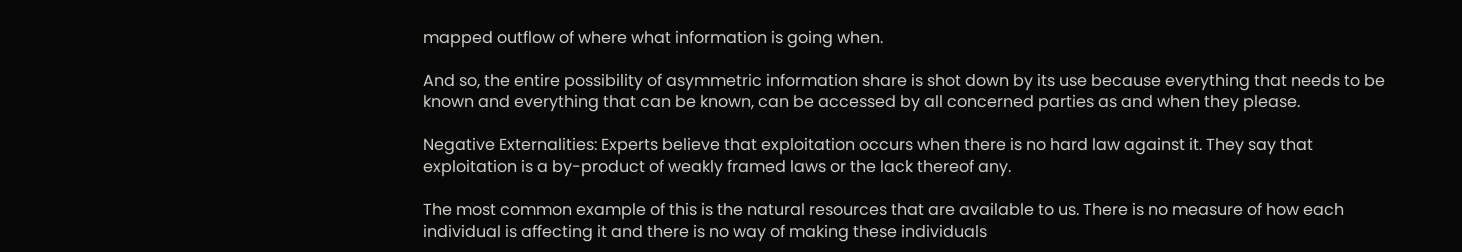mapped outflow of where what information is going when.

And so, the entire possibility of asymmetric information share is shot down by its use because everything that needs to be known and everything that can be known, can be accessed by all concerned parties as and when they please.

Negative Externalities: Experts believe that exploitation occurs when there is no hard law against it. They say that exploitation is a by-product of weakly framed laws or the lack thereof any.

The most common example of this is the natural resources that are available to us. There is no measure of how each individual is affecting it and there is no way of making these individuals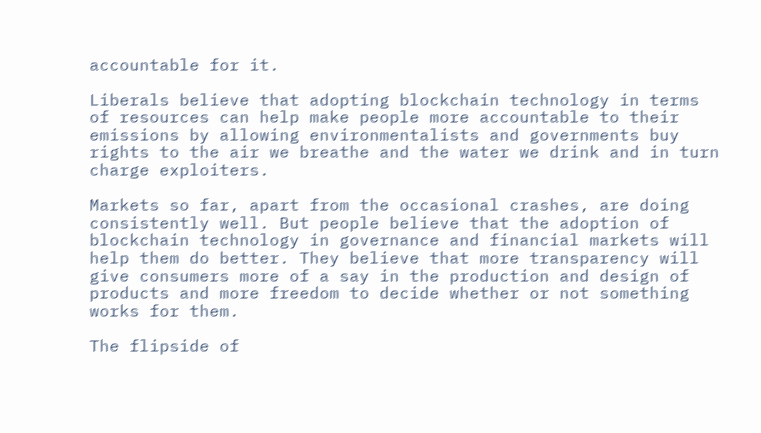accountable for it.

Liberals believe that adopting blockchain technology in terms of resources can help make people more accountable to their emissions by allowing environmentalists and governments buy rights to the air we breathe and the water we drink and in turn charge exploiters.

Markets so far, apart from the occasional crashes, are doing consistently well. But people believe that the adoption of blockchain technology in governance and financial markets will help them do better. They believe that more transparency will give consumers more of a say in the production and design of products and more freedom to decide whether or not something works for them.

The flipside of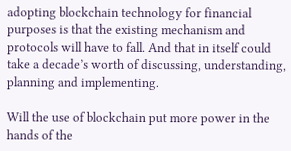adopting blockchain technology for financial purposes is that the existing mechanism and protocols will have to fall. And that in itself could take a decade’s worth of discussing, understanding, planning and implementing.

Will the use of blockchain put more power in the hands of the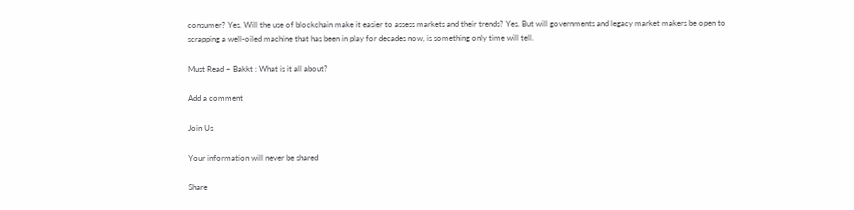consumer? Yes. Will the use of blockchain make it easier to assess markets and their trends? Yes. But will governments and legacy market makers be open to scrapping a well-oiled machine that has been in play for decades now, is something only time will tell.

Must Read – Bakkt : What is it all about?

Add a comment

Join Us

Your information will never be shared

Share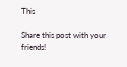This

Share this post with your friends!